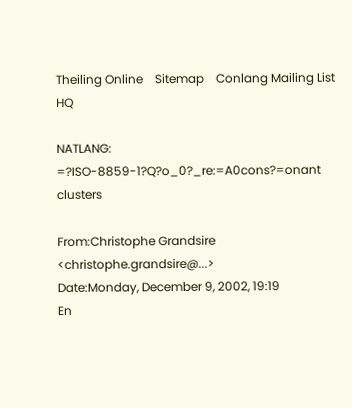Theiling Online    Sitemap    Conlang Mailing List HQ

NATLANG: =?ISO-8859-1?Q?o_0?_re:=A0cons?=onant clusters

From:Christophe Grandsire <christophe.grandsire@...>
Date:Monday, December 9, 2002, 19:19
En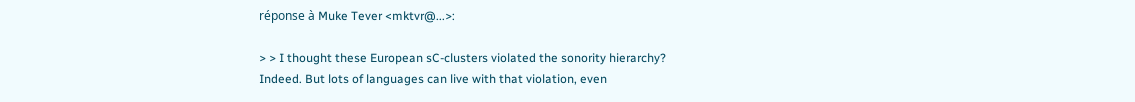réponse à Muke Tever <mktvr@...>:

> > I thought these European sC-clusters violated the sonority hierarchy?
Indeed. But lots of languages can live with that violation, even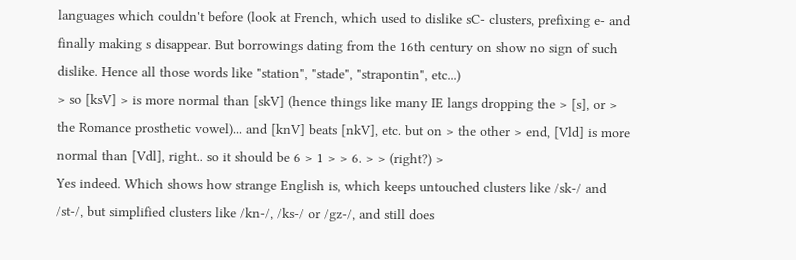languages which couldn't before (look at French, which used to dislike sC- clusters, prefixing e- and finally making s disappear. But borrowings dating from the 16th century on show no sign of such dislike. Hence all those words like "station", "stade", "strapontin", etc...)
> so [ksV] > is more normal than [skV] (hence things like many IE langs dropping the > [s], or > the Romance prosthetic vowel)... and [knV] beats [nkV], etc. but on > the other > end, [Vld] is more normal than [Vdl], right.. so it should be 6 > 1 > > 6. > > (right?) >
Yes indeed. Which shows how strange English is, which keeps untouched clusters like /sk-/ and /st-/, but simplified clusters like /kn-/, /ks-/ or /gz-/, and still does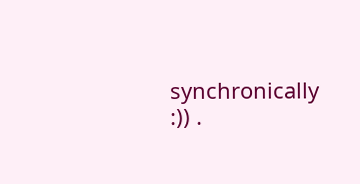synchronically :)) .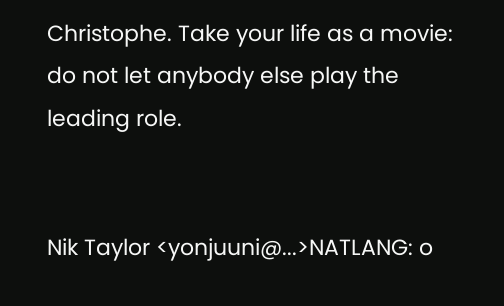Christophe. Take your life as a movie: do not let anybody else play the leading role.


Nik Taylor <yonjuuni@...>NATLANG: o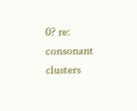0? re: consonant clusters